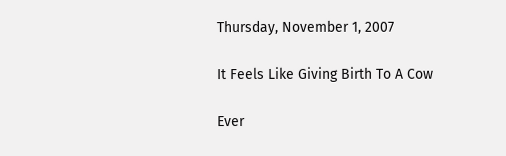Thursday, November 1, 2007

It Feels Like Giving Birth To A Cow

Ever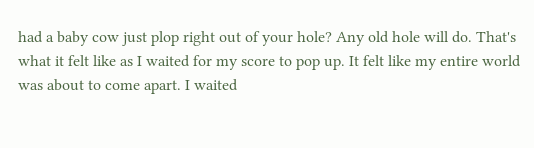had a baby cow just plop right out of your hole? Any old hole will do. That's what it felt like as I waited for my score to pop up. It felt like my entire world was about to come apart. I waited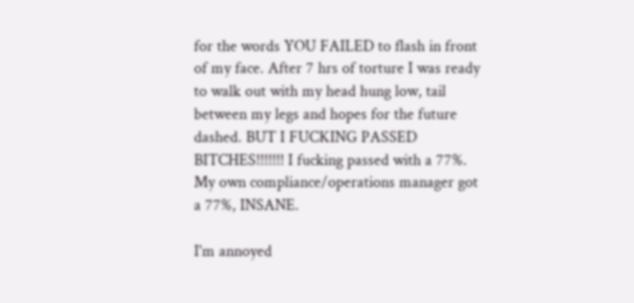for the words YOU FAILED to flash in front of my face. After 7 hrs of torture I was ready to walk out with my head hung low, tail between my legs and hopes for the future dashed. BUT I FUCKING PASSED BITCHES!!!!!!! I fucking passed with a 77%. My own compliance/operations manager got a 77%, INSANE.

I'm annoyed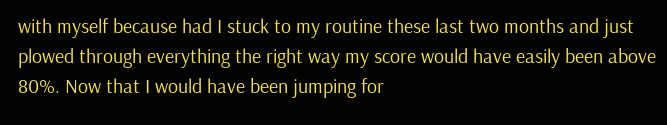with myself because had I stuck to my routine these last two months and just plowed through everything the right way my score would have easily been above 80%. Now that I would have been jumping for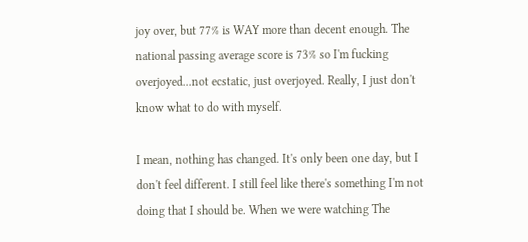joy over, but 77% is WAY more than decent enough. The national passing average score is 73% so I'm fucking overjoyed...not ecstatic, just overjoyed. Really, I just don't know what to do with myself.

I mean, nothing has changed. It's only been one day, but I don't feel different. I still feel like there's something I'm not doing that I should be. When we were watching The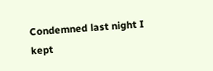Condemned last night I kept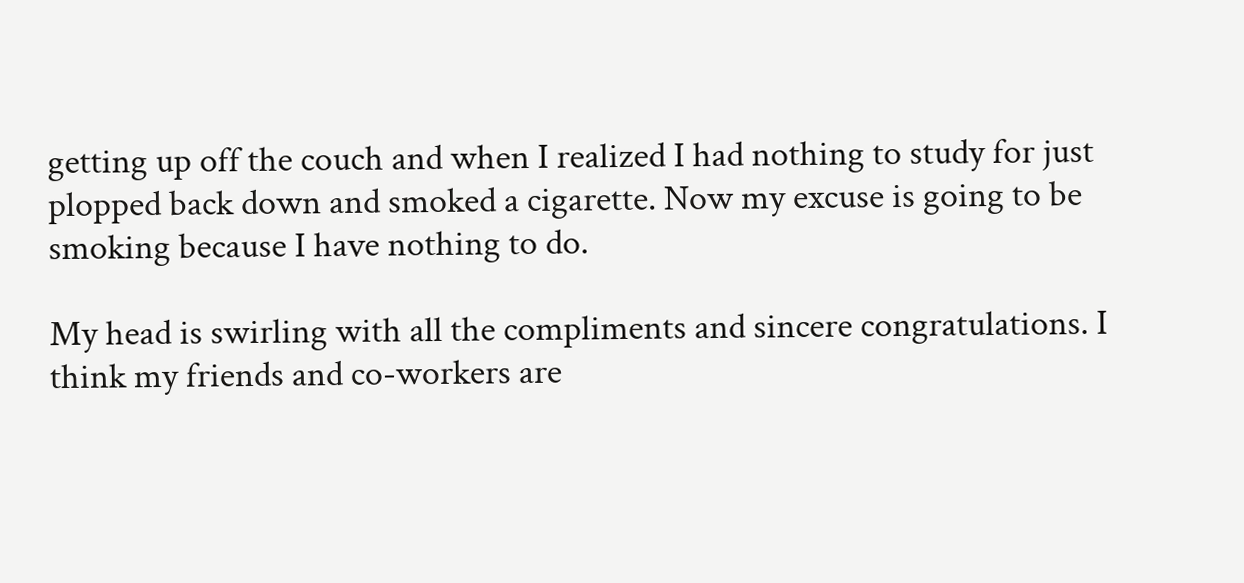getting up off the couch and when I realized I had nothing to study for just plopped back down and smoked a cigarette. Now my excuse is going to be smoking because I have nothing to do.

My head is swirling with all the compliments and sincere congratulations. I think my friends and co-workers are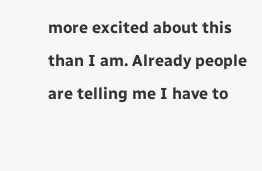more excited about this than I am. Already people are telling me I have to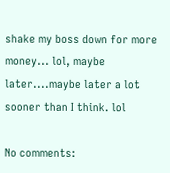shake my boss down for more money... lol, maybe later....maybe later a lot sooner than I think. lol

No comments: